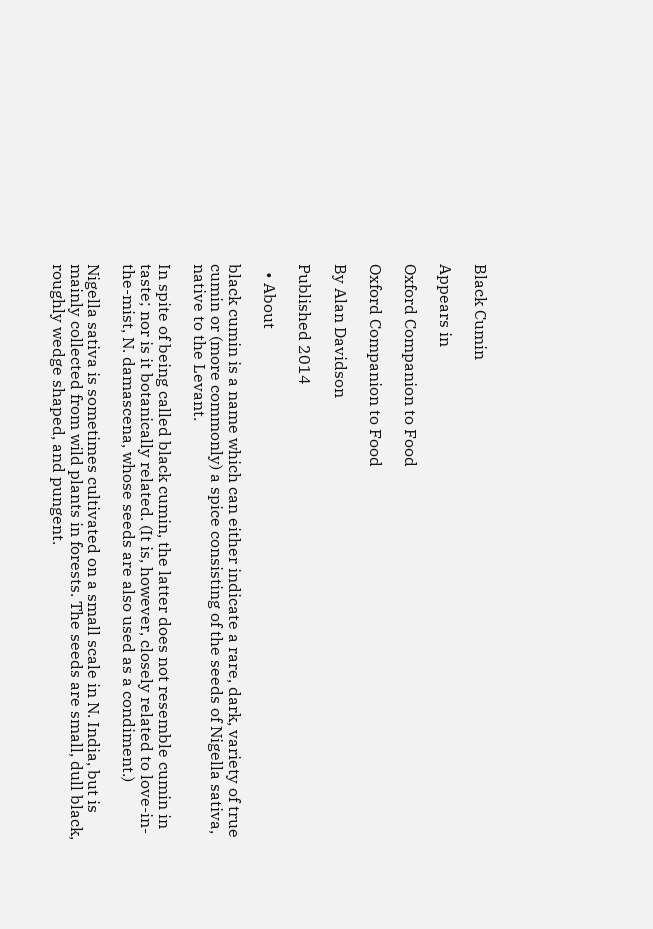Black Cumin

Appears in

Oxford Companion to Food

Oxford Companion to Food

By Alan Davidson

Published 2014

  • About

black cumin is a name which can either indicate a rare, dark, variety of true cumin or (more commonly) a spice consisting of the seeds of Nigella sativa, native to the Levant.

In spite of being called black cumin, the latter does not resemble cumin in taste; nor is it botanically related. (It is, however, closely related to love-in-the-mist, N. damascena, whose seeds are also used as a condiment.)

Nigella sativa is sometimes cultivated on a small scale in N. India, but is mainly collected from wild plants in forests. The seeds are small, dull black, roughly wedge shaped, and pungent.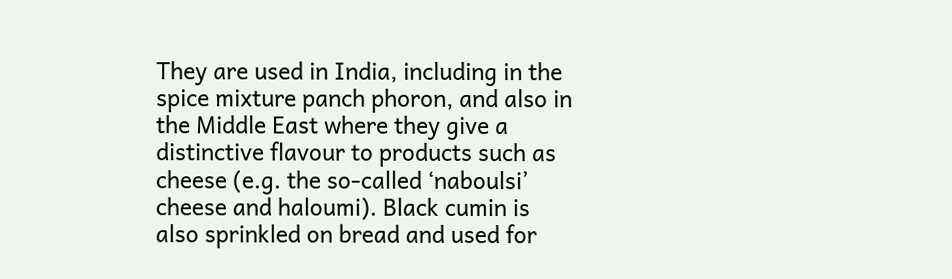They are used in India, including in the spice mixture panch phoron, and also in the Middle East where they give a distinctive flavour to products such as cheese (e.g. the so-called ‘naboulsi’ cheese and haloumi). Black cumin is also sprinkled on bread and used for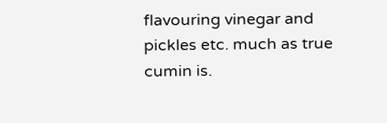flavouring vinegar and pickles etc. much as true cumin is.